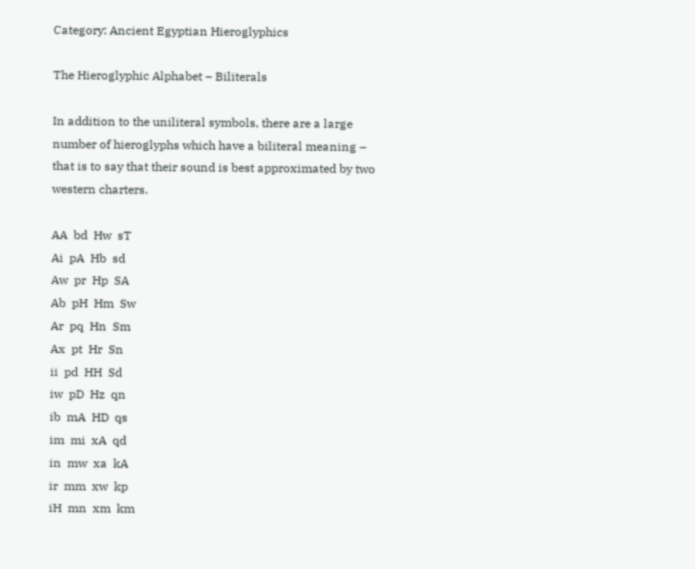Category: Ancient Egyptian Hieroglyphics

The Hieroglyphic Alphabet – Biliterals

In addition to the uniliteral symbols, there are a large number of hieroglyphs which have a biliteral meaning – that is to say that their sound is best approximated by two western charters.

AA  bd  Hw  sT
Ai  pA  Hb  sd
Aw  pr  Hp  SA
Ab  pH  Hm  Sw
Ar  pq  Hn  Sm
Ax  pt  Hr  Sn
ii  pd  HH  Sd
iw  pD  Hz  qn
ib  mA  HD  qs
im  mi  xA  qd
in  mw  xa  kA
ir  mm  xw  kp
iH  mn  xm  km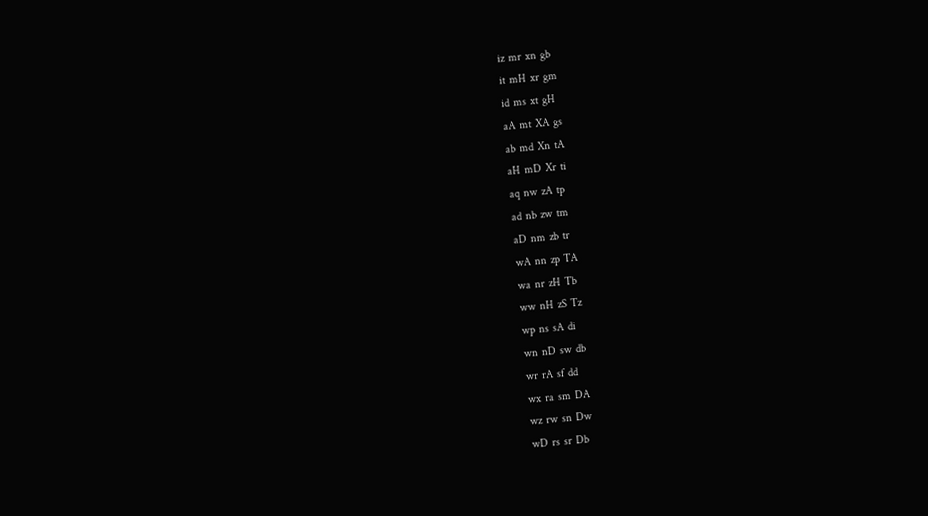iz  mr  xn  gb
it  mH  xr  gm
id  ms  xt  gH
aA  mt  XA  gs
ab  md  Xn  tA
aH  mD  Xr  ti
aq  nw  zA  tp
ad  nb  zw  tm
aD  nm  zb  tr
wA  nn  zp  TA
wa  nr  zH  Tb
ww  nH  zS  Tz
wp  ns  sA  di
wn  nD  sw  db
wr  rA  sf  dd
wx  ra  sm  DA
wz  rw  sn  Dw
wD  rs  sr  Db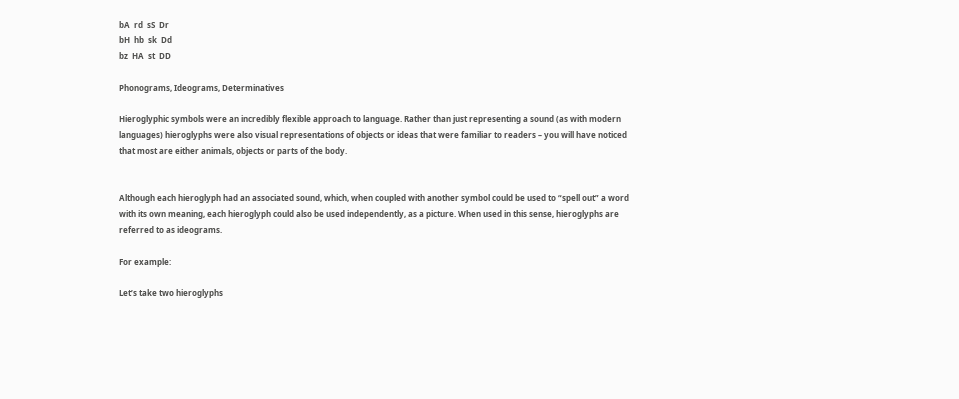bA  rd  sS  Dr
bH  hb  sk  Dd
bz  HA  st  DD

Phonograms, Ideograms, Determinatives

Hieroglyphic symbols were an incredibly flexible approach to language. Rather than just representing a sound (as with modern languages) hieroglyphs were also visual representations of objects or ideas that were familiar to readers – you will have noticed that most are either animals, objects or parts of the body.


Although each hieroglyph had an associated sound, which, when coupled with another symbol could be used to “spell out” a word with its own meaning, each hieroglyph could also be used independently, as a picture. When used in this sense, hieroglyphs are referred to as ideograms.

For example:

Let’s take two hieroglyphs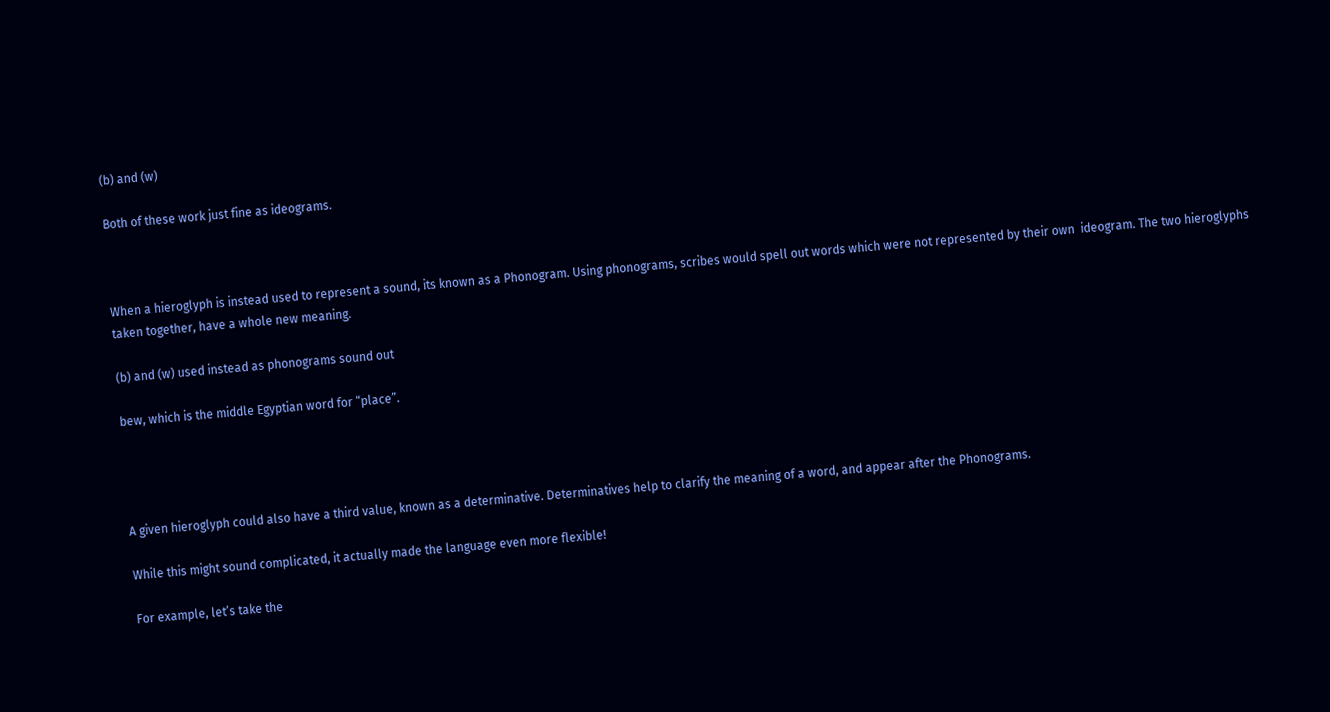(b) and (w)

Both of these work just fine as ideograms.



When a hieroglyph is instead used to represent a sound, its known as a Phonogram. Using phonograms, scribes would spell out words which were not represented by their own  ideogram. The two hieroglyphs taken together, have a whole new meaning.

(b) and (w) used instead as phonograms sound out

bew, which is the middle Egyptian word for “place”.




A given hieroglyph could also have a third value, known as a determinative. Determinatives help to clarify the meaning of a word, and appear after the Phonograms.

While this might sound complicated, it actually made the language even more flexible!

For example, let’s take the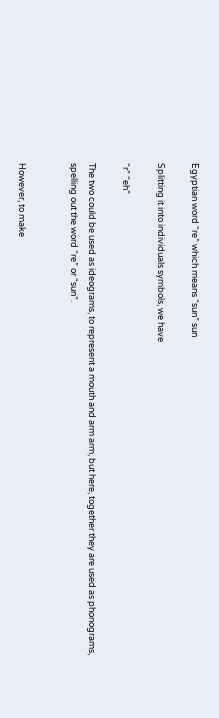Egyptian word “re” which means “sun” sun

Splitting it into individuals symbols, we have

“r” “eh”

The two could be used as ideograms, to represent a mouth and arm arm, but here, together they are used as phonograms, spelling out the word “re” or “sun”.


However, to make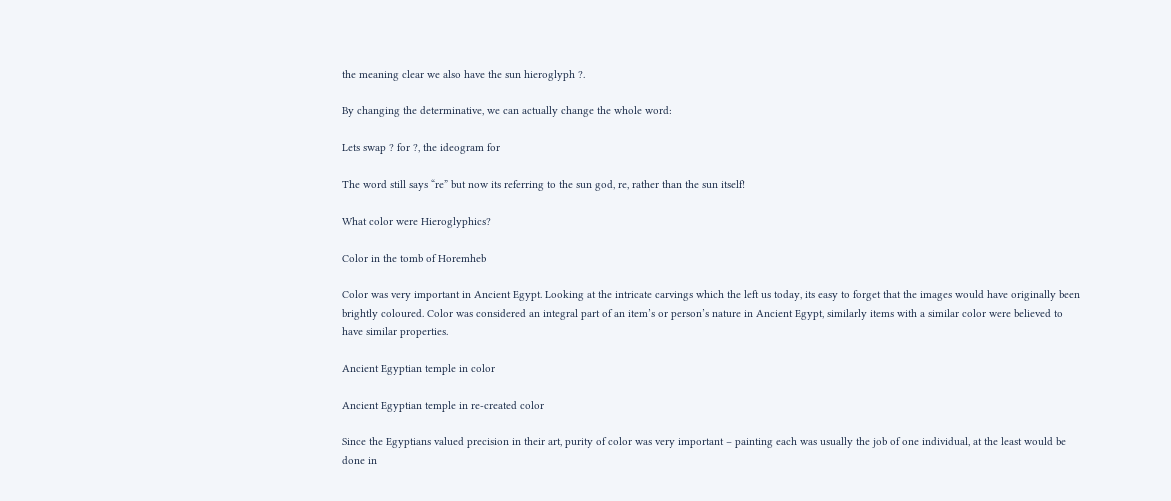the meaning clear we also have the sun hieroglyph ?.

By changing the determinative, we can actually change the whole word:

Lets swap ? for ?, the ideogram for

The word still says “re” but now its referring to the sun god, re, rather than the sun itself!

What color were Hieroglyphics?

Color in the tomb of Horemheb

Color was very important in Ancient Egypt. Looking at the intricate carvings which the left us today, its easy to forget that the images would have originally been brightly coloured. Color was considered an integral part of an item’s or person’s nature in Ancient Egypt, similarly items with a similar color were believed to have similar properties.

Ancient Egyptian temple in color

Ancient Egyptian temple in re-created color

Since the Egyptians valued precision in their art, purity of color was very important – painting each was usually the job of one individual, at the least would be done in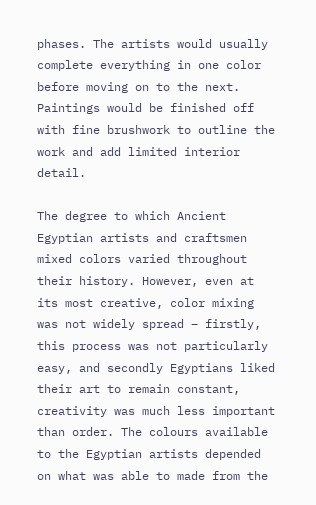phases. The artists would usually complete everything in one color before moving on to the next. Paintings would be finished off with fine brushwork to outline the work and add limited interior detail.

The degree to which Ancient Egyptian artists and craftsmen mixed colors varied throughout their history. However, even at its most creative, color mixing was not widely spread – firstly, this process was not particularly easy, and secondly Egyptians liked their art to remain constant, creativity was much less important than order. The colours available to the Egyptian artists depended on what was able to made from the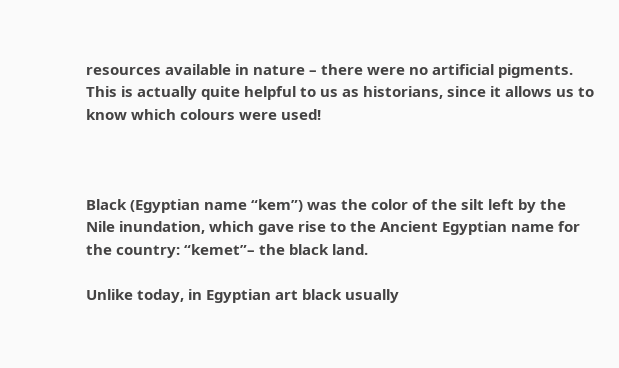resources available in nature – there were no artificial pigments.  This is actually quite helpful to us as historians, since it allows us to know which colours were used!



Black (Egyptian name “kem”) was the color of the silt left by the Nile inundation, which gave rise to the Ancient Egyptian name for the country: “kemet”– the black land.

Unlike today, in Egyptian art black usually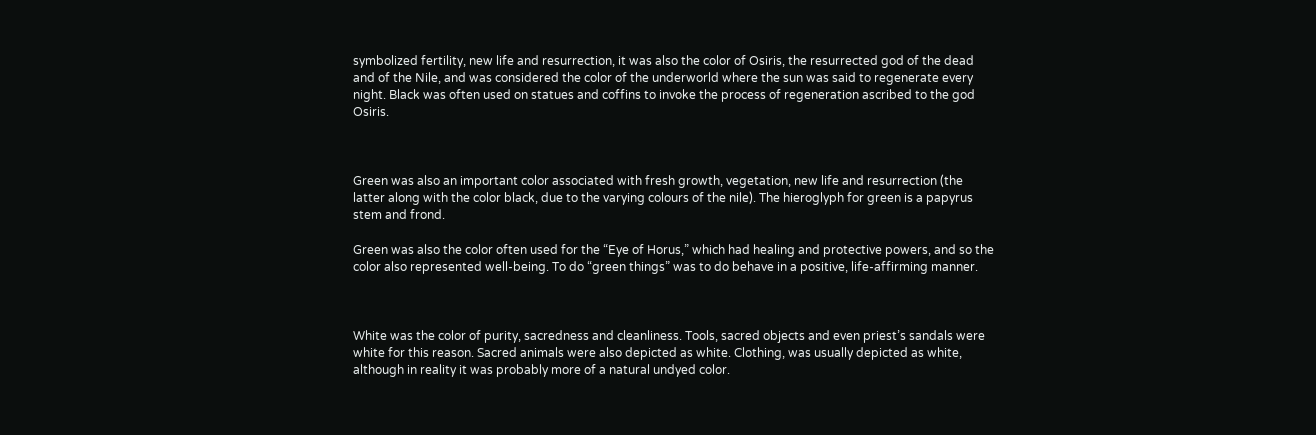symbolized fertility, new life and resurrection, it was also the color of Osiris, the resurrected god of the dead and of the Nile, and was considered the color of the underworld where the sun was said to regenerate every night. Black was often used on statues and coffins to invoke the process of regeneration ascribed to the god Osiris.



Green was also an important color associated with fresh growth, vegetation, new life and resurrection (the latter along with the color black, due to the varying colours of the nile). The hieroglyph for green is a papyrus stem and frond.

Green was also the color often used for the “Eye of Horus,” which had healing and protective powers, and so the color also represented well-being. To do “green things” was to do behave in a positive, life-affirming manner.



White was the color of purity, sacredness and cleanliness. Tools, sacred objects and even priest’s sandals were white for this reason. Sacred animals were also depicted as white. Clothing, was usually depicted as white, although in reality it was probably more of a natural undyed color.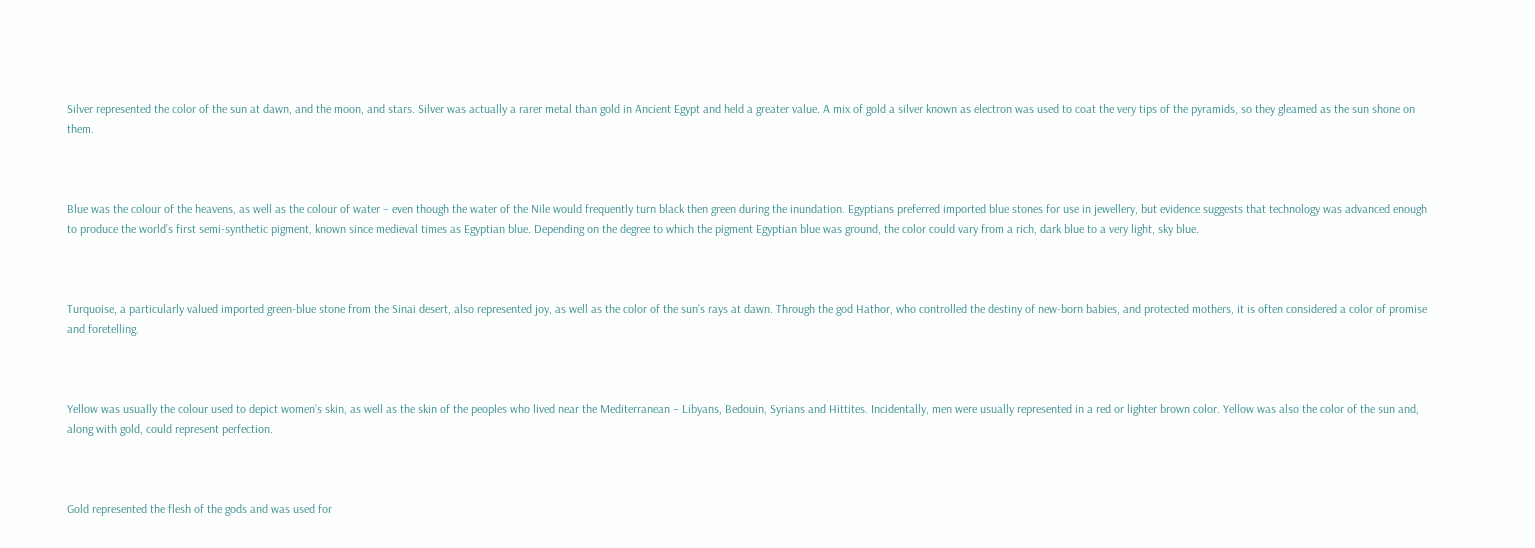Silver represented the color of the sun at dawn, and the moon, and stars. Silver was actually a rarer metal than gold in Ancient Egypt and held a greater value. A mix of gold a silver known as electron was used to coat the very tips of the pyramids, so they gleamed as the sun shone on them.



Blue was the colour of the heavens, as well as the colour of water – even though the water of the Nile would frequently turn black then green during the inundation. Egyptians preferred imported blue stones for use in jewellery, but evidence suggests that technology was advanced enough to produce the world’s first semi-synthetic pigment, known since medieval times as Egyptian blue. Depending on the degree to which the pigment Egyptian blue was ground, the color could vary from a rich, dark blue to a very light, sky blue.



Turquoise, a particularly valued imported green-blue stone from the Sinai desert, also represented joy, as well as the color of the sun’s rays at dawn. Through the god Hathor, who controlled the destiny of new-born babies, and protected mothers, it is often considered a color of promise and foretelling.



Yellow was usually the colour used to depict women’s skin, as well as the skin of the peoples who lived near the Mediterranean – Libyans, Bedouin, Syrians and Hittites. Incidentally, men were usually represented in a red or lighter brown color. Yellow was also the color of the sun and, along with gold, could represent perfection.



Gold represented the flesh of the gods and was used for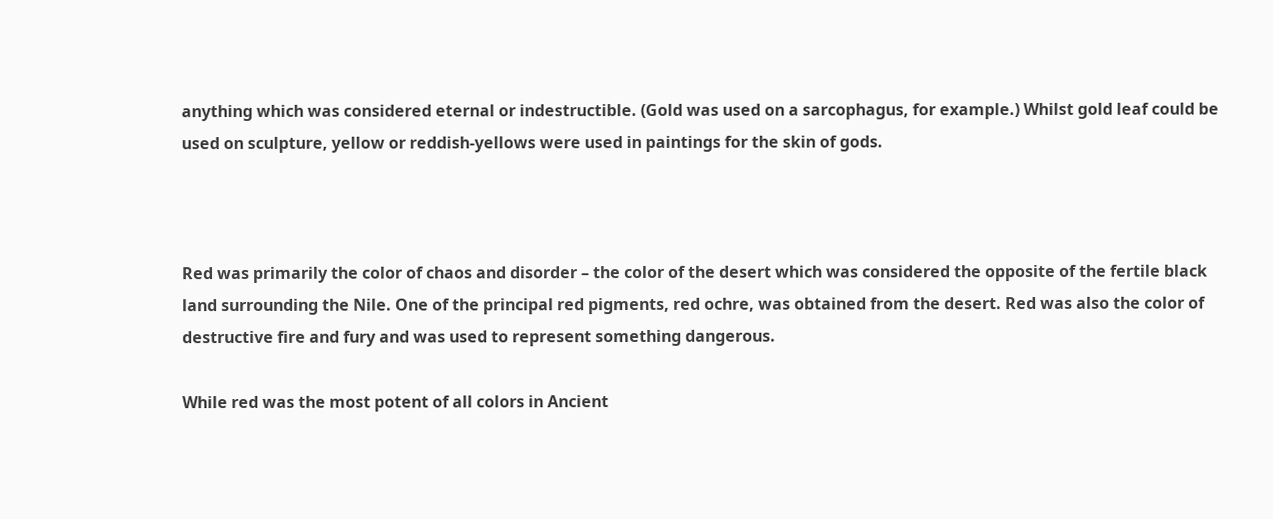anything which was considered eternal or indestructible. (Gold was used on a sarcophagus, for example.) Whilst gold leaf could be used on sculpture, yellow or reddish-yellows were used in paintings for the skin of gods.



Red was primarily the color of chaos and disorder – the color of the desert which was considered the opposite of the fertile black land surrounding the Nile. One of the principal red pigments, red ochre, was obtained from the desert. Red was also the color of destructive fire and fury and was used to represent something dangerous.

While red was the most potent of all colors in Ancient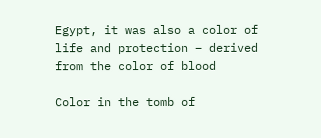Egypt, it was also a color of life and protection – derived from the color of blood

Color in the tomb of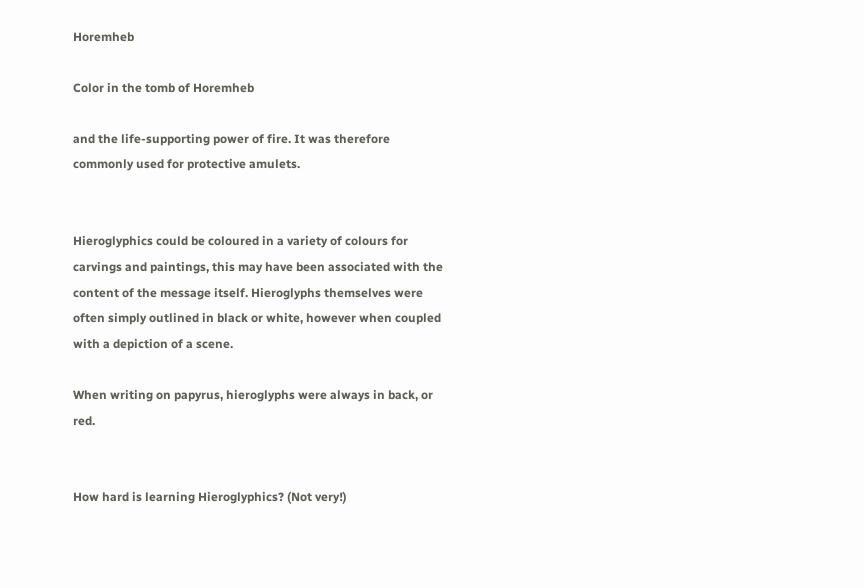Horemheb

Color in the tomb of Horemheb

and the life-supporting power of fire. It was therefore commonly used for protective amulets.


Hieroglyphics could be coloured in a variety of colours for carvings and paintings, this may have been associated with the content of the message itself. Hieroglyphs themselves were often simply outlined in black or white, however when coupled with a depiction of a scene.

When writing on papyrus, hieroglyphs were always in back, or red.


How hard is learning Hieroglyphics? (Not very!)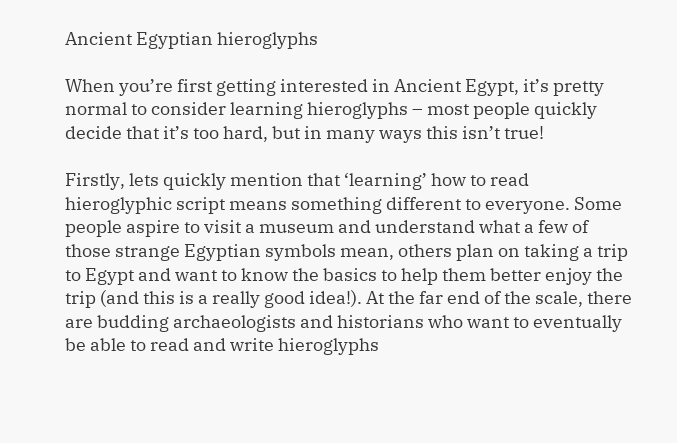Ancient Egyptian hieroglyphs

When you’re first getting interested in Ancient Egypt, it’s pretty normal to consider learning hieroglyphs – most people quickly decide that it’s too hard, but in many ways this isn’t true!

Firstly, lets quickly mention that ‘learning’ how to read hieroglyphic script means something different to everyone. Some people aspire to visit a museum and understand what a few of those strange Egyptian symbols mean, others plan on taking a trip to Egypt and want to know the basics to help them better enjoy the trip (and this is a really good idea!). At the far end of the scale, there are budding archaeologists and historians who want to eventually be able to read and write hieroglyphs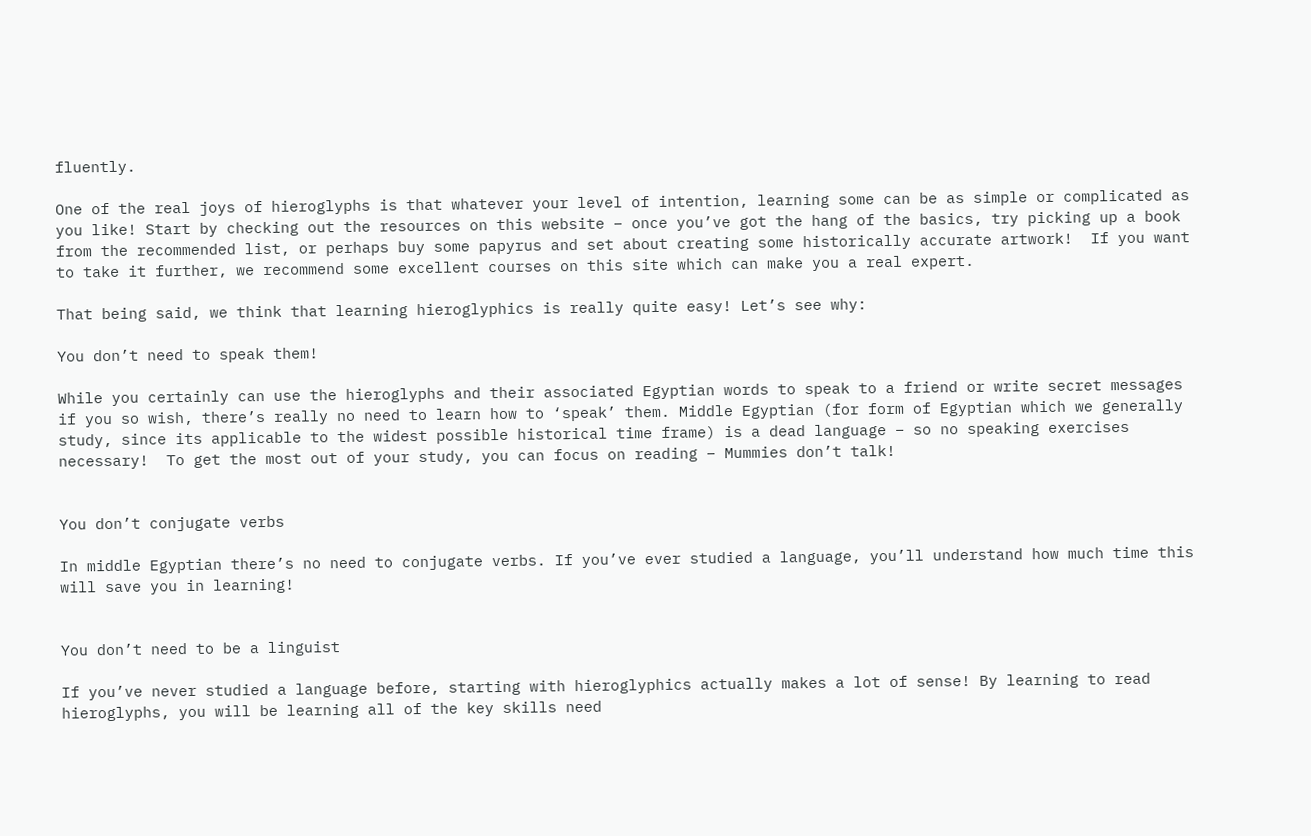fluently.

One of the real joys of hieroglyphs is that whatever your level of intention, learning some can be as simple or complicated as you like! Start by checking out the resources on this website – once you’ve got the hang of the basics, try picking up a book from the recommended list, or perhaps buy some papyrus and set about creating some historically accurate artwork!  If you want to take it further, we recommend some excellent courses on this site which can make you a real expert.

That being said, we think that learning hieroglyphics is really quite easy! Let’s see why:

You don’t need to speak them!

While you certainly can use the hieroglyphs and their associated Egyptian words to speak to a friend or write secret messages if you so wish, there’s really no need to learn how to ‘speak’ them. Middle Egyptian (for form of Egyptian which we generally study, since its applicable to the widest possible historical time frame) is a dead language – so no speaking exercises necessary!  To get the most out of your study, you can focus on reading – Mummies don’t talk!


You don’t conjugate verbs

In middle Egyptian there’s no need to conjugate verbs. If you’ve ever studied a language, you’ll understand how much time this will save you in learning!


You don’t need to be a linguist

If you’ve never studied a language before, starting with hieroglyphics actually makes a lot of sense! By learning to read hieroglyphs, you will be learning all of the key skills need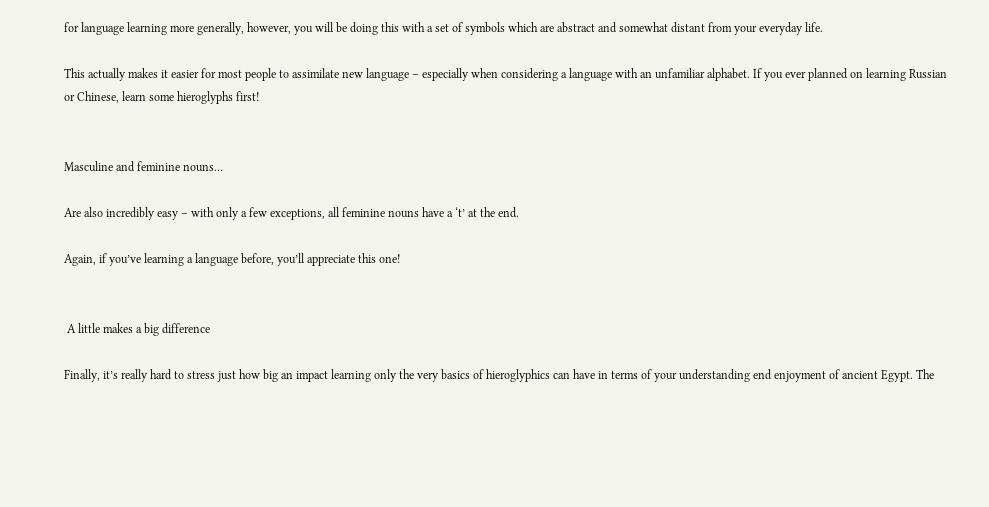for language learning more generally, however, you will be doing this with a set of symbols which are abstract and somewhat distant from your everyday life.

This actually makes it easier for most people to assimilate new language – especially when considering a language with an unfamiliar alphabet. If you ever planned on learning Russian or Chinese, learn some hieroglyphs first!


Masculine and feminine nouns…

Are also incredibly easy – with only a few exceptions, all feminine nouns have a ‘t’ at the end.

Again, if you’ve learning a language before, you’ll appreciate this one!


 A little makes a big difference

Finally, it’s really hard to stress just how big an impact learning only the very basics of hieroglyphics can have in terms of your understanding end enjoyment of ancient Egypt. The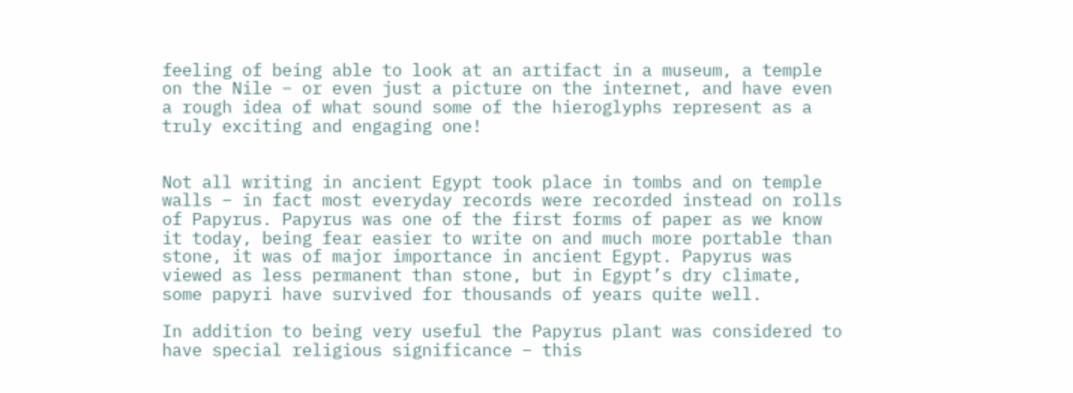feeling of being able to look at an artifact in a museum, a temple on the Nile – or even just a picture on the internet, and have even a rough idea of what sound some of the hieroglyphs represent as a truly exciting and engaging one!


Not all writing in ancient Egypt took place in tombs and on temple walls – in fact most everyday records were recorded instead on rolls of Papyrus. Papyrus was one of the first forms of paper as we know it today, being fear easier to write on and much more portable than stone, it was of major importance in ancient Egypt. Papyrus was viewed as less permanent than stone, but in Egypt’s dry climate, some papyri have survived for thousands of years quite well.

In addition to being very useful the Papyrus plant was considered to have special religious significance – this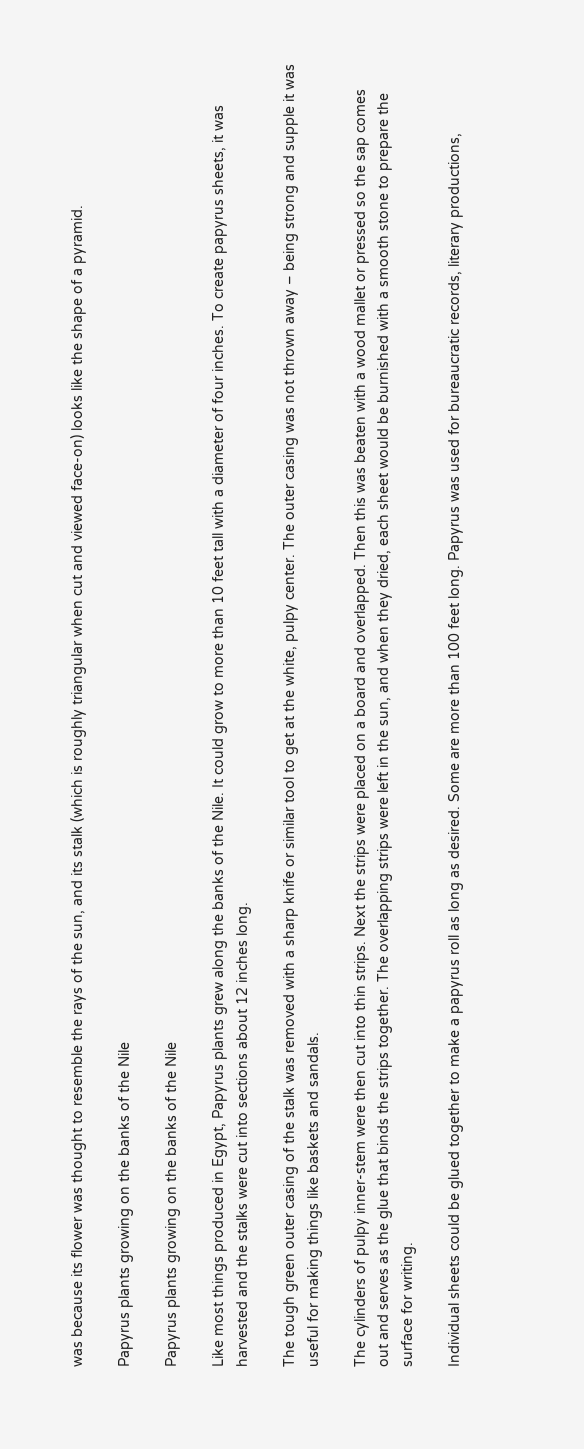was because its flower was thought to resemble the rays of the sun, and its stalk (which is roughly triangular when cut and viewed face-on) looks like the shape of a pyramid.

Papyrus plants growing on the banks of the Nile

Papyrus plants growing on the banks of the Nile

Like most things produced in Egypt, Papyrus plants grew along the banks of the Nile. It could grow to more than 10 feet tall with a diameter of four inches. To create papyrus sheets, it was harvested and the stalks were cut into sections about 12 inches long.

The tough green outer casing of the stalk was removed with a sharp knife or similar tool to get at the white, pulpy center. The outer casing was not thrown away – being strong and supple it was useful for making things like baskets and sandals.

The cylinders of pulpy inner-stem were then cut into thin strips. Next the strips were placed on a board and overlapped. Then this was beaten with a wood mallet or pressed so the sap comes out and serves as the glue that binds the strips together. The overlapping strips were left in the sun, and when they dried, each sheet would be burnished with a smooth stone to prepare the surface for writing.

Individual sheets could be glued together to make a papyrus roll as long as desired. Some are more than 100 feet long. Papyrus was used for bureaucratic records, literary productions,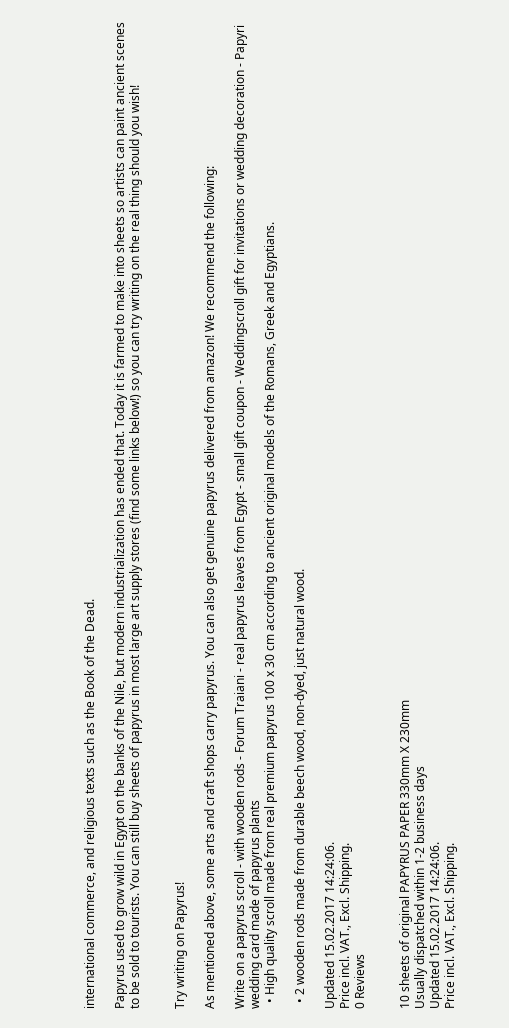international commerce, and religious texts such as the Book of the Dead.

Papyrus used to grow wild in Egypt on the banks of the Nile, but modern industrialization has ended that. Today it is farmed to make into sheets so artists can paint ancient scenes to be sold to tourists. You can still buy sheets of papyrus in most large art supply stores (find some links below!) so you can try writing on the real thing should you wish!


Try writing on Papyrus!

As mentioned above, some arts and craft shops carry papyrus. You can also get genuine papyrus delivered from amazon! We recommend the following:

Write on a papyrus scroll - with wooden rods - Forum Traiani - real papyrus leaves from Egypt - small gift coupon - Weddingscroll gift for invitations or wedding decoration - Papyri wedding card made of papyrus plants
  • High quality scroll made from real premium papyrus 100 x 30 cm according to ancient original models of the Romans, Greek and Egyptians.

  • 2 wooden rods made from durable beech wood, non-dyed, just natural wood.

Updated 15.02.2017 14:24:06.
Price incl. VAT., Excl. Shipping.
0 Reviews


10 sheets of original PAPYRUS PAPER 330mm X 230mm
Usually dispatched within 1-2 business days
Updated 15.02.2017 14:24:06.
Price incl. VAT., Excl. Shipping.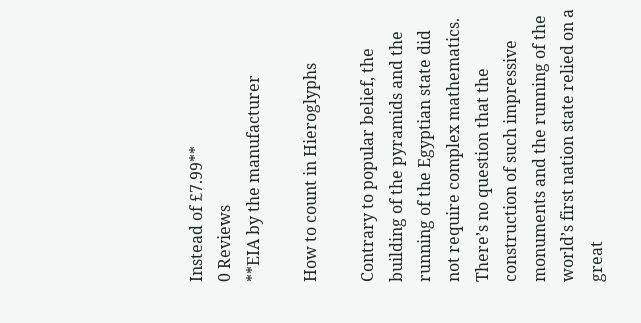Instead of £7.99**
0 Reviews
**EIA by the manufacturer

How to count in Hieroglyphs

Contrary to popular belief, the building of the pyramids and the running of the Egyptian state did not require complex mathematics. There’s no question that the construction of such impressive monuments and the running of the world’s first nation state relied on a great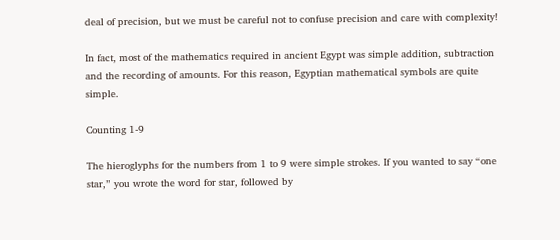deal of precision, but we must be careful not to confuse precision and care with complexity!

In fact, most of the mathematics required in ancient Egypt was simple addition, subtraction and the recording of amounts. For this reason, Egyptian mathematical symbols are quite simple.

Counting 1-9

The hieroglyphs for the numbers from 1 to 9 were simple strokes. If you wanted to say “one star,” you wrote the word for star, followed by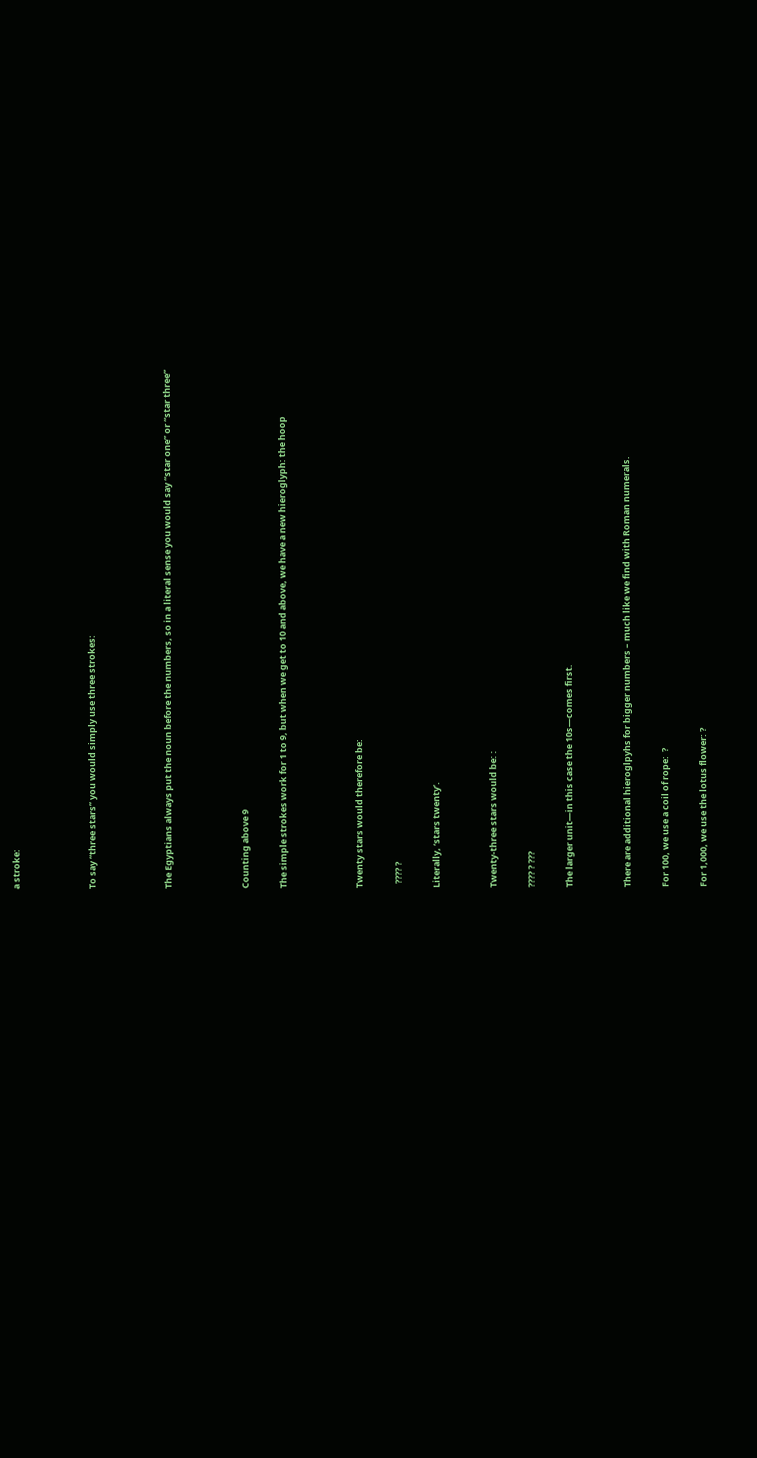a stroke:



To say “three stars” you would simply use three strokes:



The Egyptians always put the noun before the numbers, so in a literal sense you would say “star one” or “star three”



Counting above 9

The simple strokes work for 1 to 9, but when we get to 10 and above, we have a new hieroglyph: the hoop



Twenty stars would therefore be:

  ???? ?

Literally, ‘stars twenty’.


Twenty-three stars would be: :

???? ? ???

The larger unit—in this case the 10s—comes first.


There are additional hieroglpyhs for bigger numbers – much like we find with Roman numerals.

For 100, we use a coil of rope:  ?

For 1,000, we use the lotus flower: ?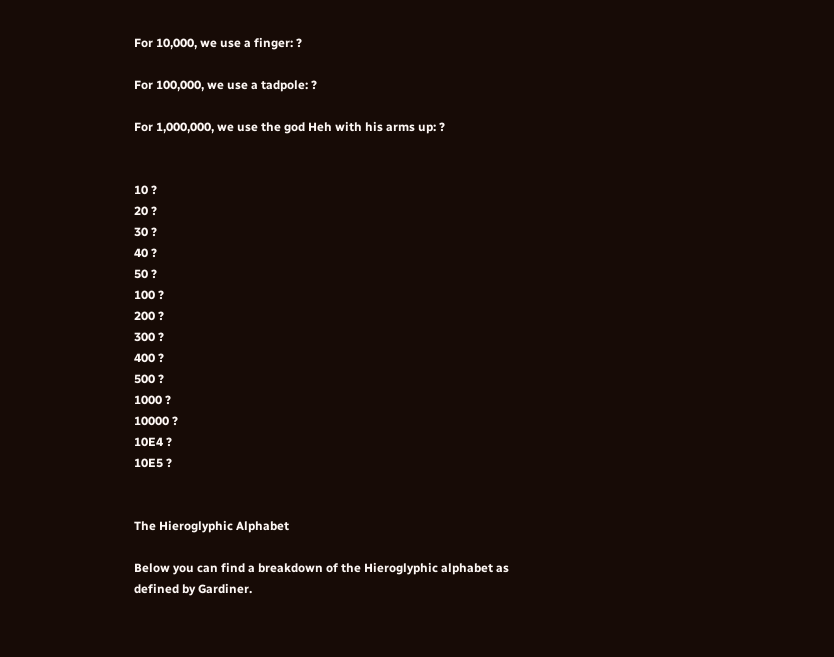For 10,000, we use a finger: ?

For 100,000, we use a tadpole: ?

For 1,000,000, we use the god Heh with his arms up: ?


10 ?
20 ?
30 ?
40 ?
50 ?
100 ?
200 ?
300 ?
400 ?
500 ?
1000 ?
10000 ?
10E4 ?
10E5 ?


The Hieroglyphic Alphabet

Below you can find a breakdown of the Hieroglyphic alphabet as defined by Gardiner.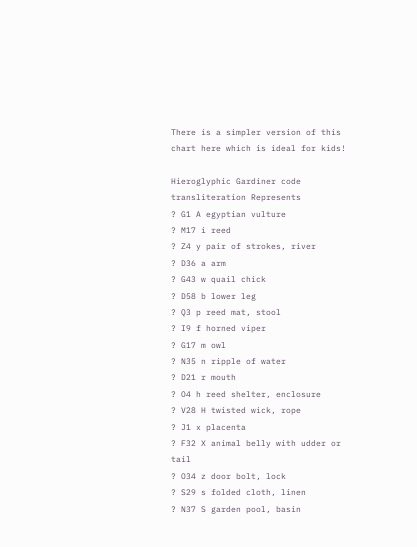There is a simpler version of this chart here which is ideal for kids!

Hieroglyphic Gardiner code transliteration Represents
? G1 A egyptian vulture
? M17 i reed
? Z4 y pair of strokes, river
? D36 a arm
? G43 w quail chick
? D58 b lower leg
? Q3 p reed mat, stool
? I9 f horned viper
? G17 m owl
? N35 n ripple of water
? D21 r mouth
? O4 h reed shelter, enclosure
? V28 H twisted wick, rope
? J1 x placenta
? F32 X animal belly with udder or tail
? O34 z door bolt, lock
? S29 s folded cloth, linen
? N37 S garden pool, basin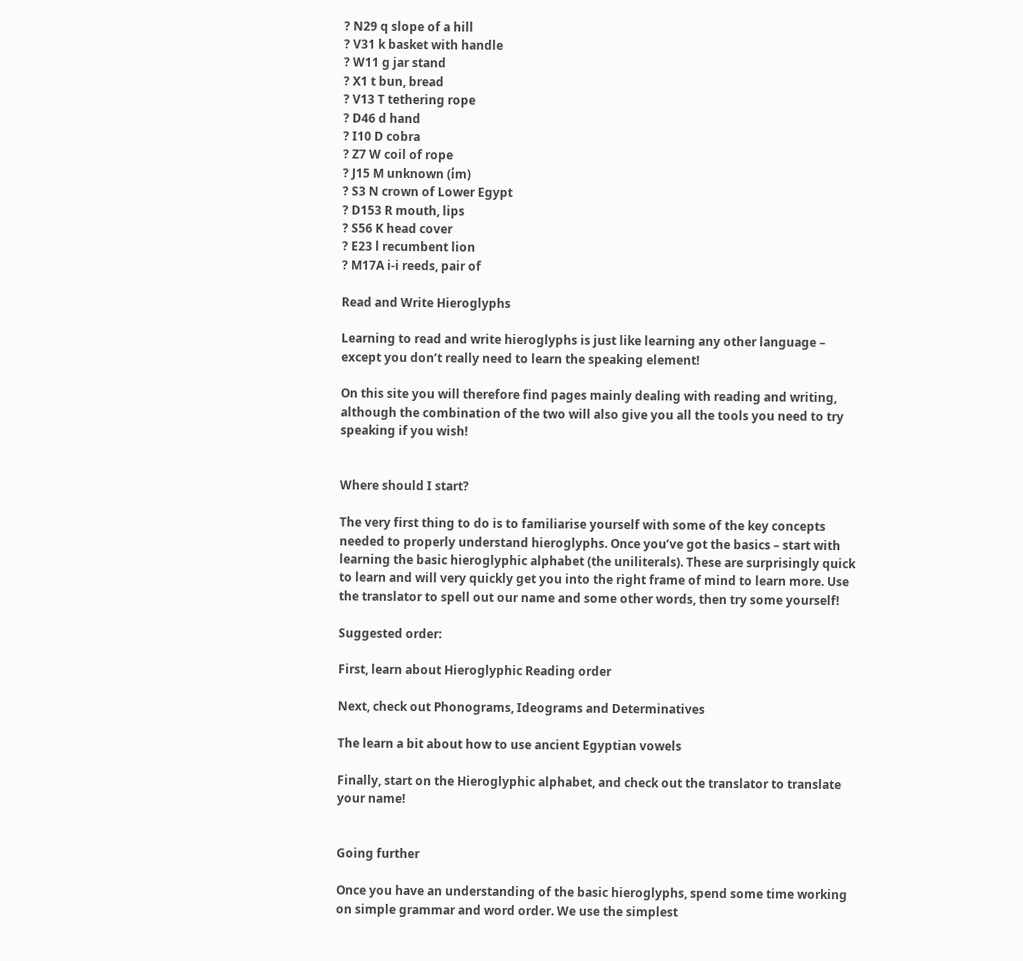? N29 q slope of a hill
? V31 k basket with handle
? W11 g jar stand
? X1 t bun, bread
? V13 T tethering rope
? D46 d hand
? I10 D cobra
? Z7 W coil of rope
? J15 M unknown (i̓m)
? S3 N crown of Lower Egypt
? D153 R mouth, lips
? S56 K head cover
? E23 l recumbent lion
? M17A i-i reeds, pair of

Read and Write Hieroglyphs

Learning to read and write hieroglyphs is just like learning any other language – except you don’t really need to learn the speaking element!

On this site you will therefore find pages mainly dealing with reading and writing, although the combination of the two will also give you all the tools you need to try speaking if you wish!


Where should I start?

The very first thing to do is to familiarise yourself with some of the key concepts needed to properly understand hieroglyphs. Once you’ve got the basics – start with learning the basic hieroglyphic alphabet (the uniliterals). These are surprisingly quick to learn and will very quickly get you into the right frame of mind to learn more. Use the translator to spell out our name and some other words, then try some yourself!

Suggested order:

First, learn about Hieroglyphic Reading order

Next, check out Phonograms, Ideograms and Determinatives

The learn a bit about how to use ancient Egyptian vowels

Finally, start on the Hieroglyphic alphabet, and check out the translator to translate your name!


Going further

Once you have an understanding of the basic hieroglyphs, spend some time working on simple grammar and word order. We use the simplest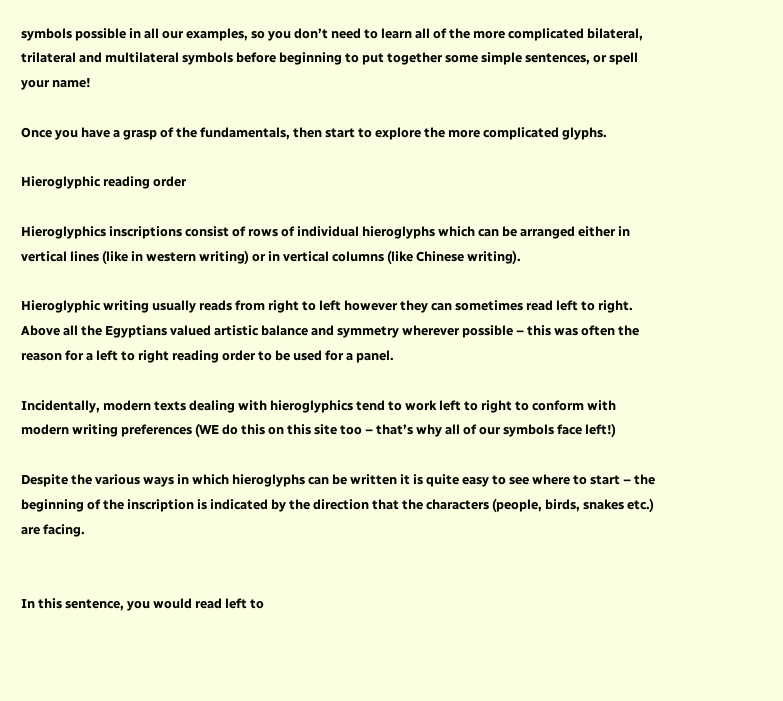symbols possible in all our examples, so you don’t need to learn all of the more complicated bilateral, trilateral and multilateral symbols before beginning to put together some simple sentences, or spell your name!

Once you have a grasp of the fundamentals, then start to explore the more complicated glyphs.

Hieroglyphic reading order

Hieroglyphics inscriptions consist of rows of individual hieroglyphs which can be arranged either in vertical lines (like in western writing) or in vertical columns (like Chinese writing).

Hieroglyphic writing usually reads from right to left however they can sometimes read left to right. Above all the Egyptians valued artistic balance and symmetry wherever possible – this was often the reason for a left to right reading order to be used for a panel.

Incidentally, modern texts dealing with hieroglyphics tend to work left to right to conform with modern writing preferences (WE do this on this site too – that’s why all of our symbols face left!)

Despite the various ways in which hieroglyphs can be written it is quite easy to see where to start – the beginning of the inscription is indicated by the direction that the characters (people, birds, snakes etc.) are facing.


In this sentence, you would read left to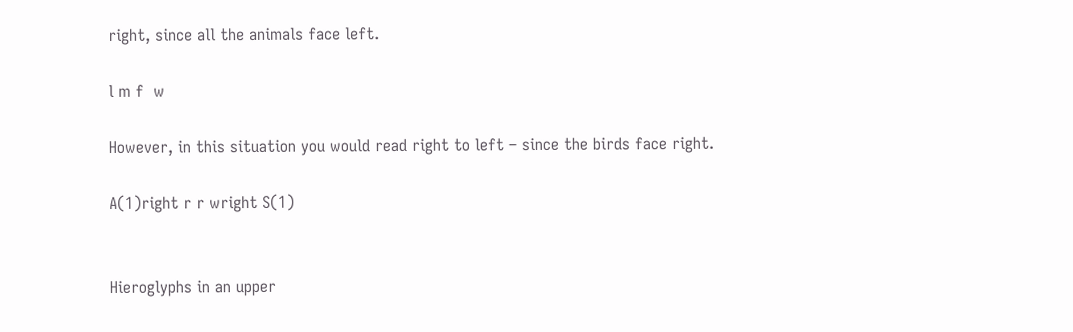right, since all the animals face left.

l m f  w

However, in this situation you would read right to left – since the birds face right.

A(1)right r r wright S(1)


Hieroglyphs in an upper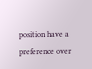position have a preference over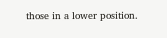those in a lower position.